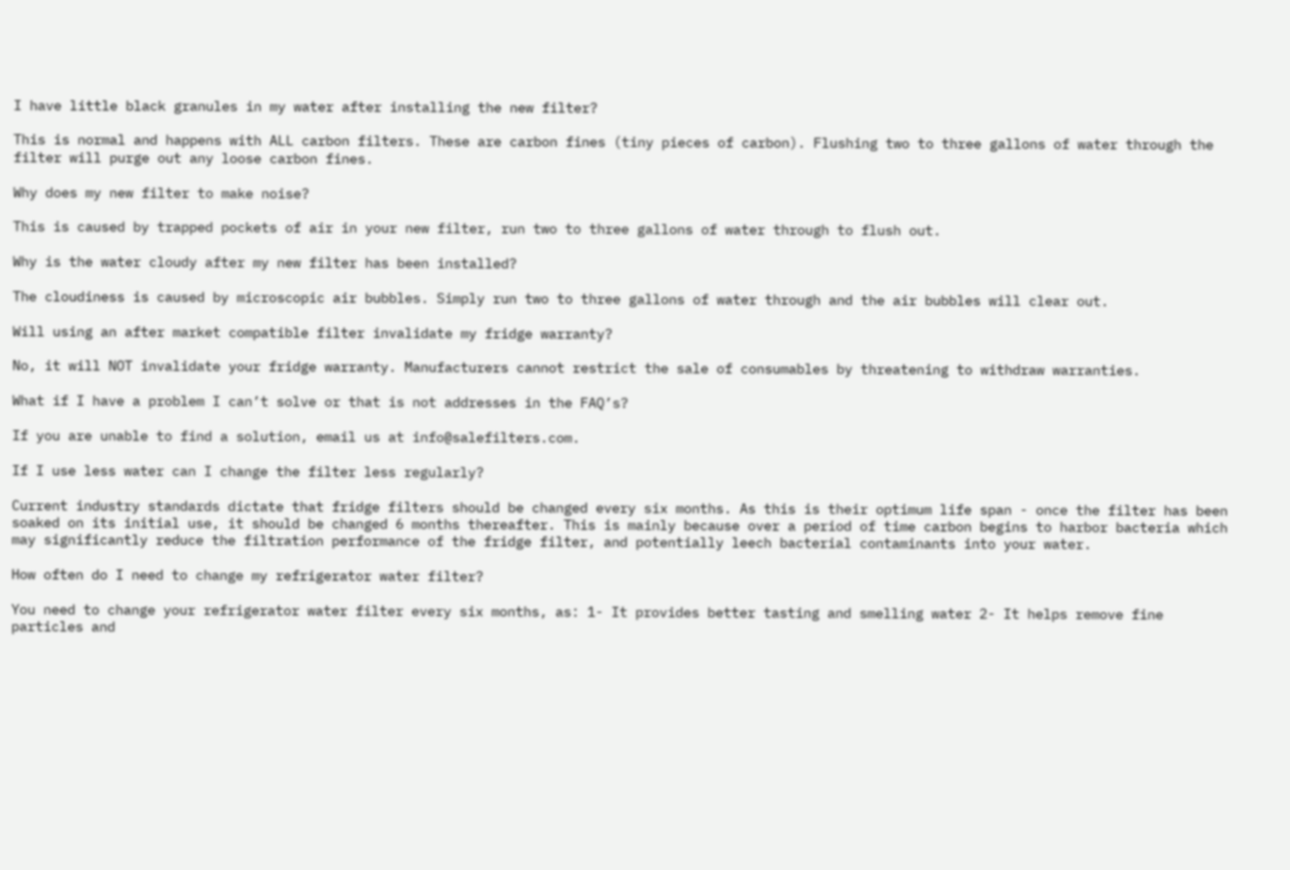I have little black granules in my water after installing the new filter?

This is normal and happens with ALL carbon filters. These are carbon fines (tiny pieces of carbon). Flushing two to three gallons of water through the filter will purge out any loose carbon fines.

Why does my new filter to make noise?

This is caused by trapped pockets of air in your new filter, run two to three gallons of water through to flush out.

Why is the water cloudy after my new filter has been installed?

The cloudiness is caused by microscopic air bubbles. Simply run two to three gallons of water through and the air bubbles will clear out.

Will using an after market compatible filter invalidate my fridge warranty?

No, it will NOT invalidate your fridge warranty. Manufacturers cannot restrict the sale of consumables by threatening to withdraw warranties.

What if I have a problem I can’t solve or that is not addresses in the FAQ’s?

If you are unable to find a solution, email us at info@salefilters.com.

If I use less water can I change the filter less regularly?

Current industry standards dictate that fridge filters should be changed every six months. As this is their optimum life span - once the filter has been soaked on its initial use, it should be changed 6 months thereafter. This is mainly because over a period of time carbon begins to harbor bacteria which may significantly reduce the filtration performance of the fridge filter, and potentially leech bacterial contaminants into your water.

How often do I need to change my refrigerator water filter?

You need to change your refrigerator water filter every six months, as: 1- It provides better tasting and smelling water 2- It helps remove fine particles and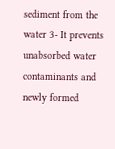sediment from the water 3- It prevents unabsorbed water contaminants and newly formed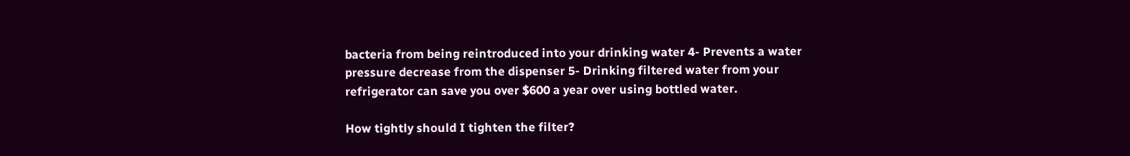bacteria from being reintroduced into your drinking water 4- Prevents a water pressure decrease from the dispenser 5- Drinking filtered water from your refrigerator can save you over $600 a year over using bottled water.

How tightly should I tighten the filter?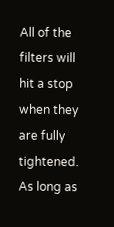All of the filters will hit a stop when they are fully tightened. As long as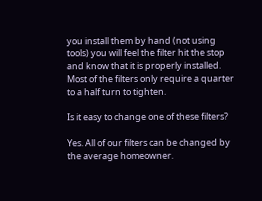you install them by hand (not using tools) you will feel the filter hit the stop and know that it is properly installed. Most of the filters only require a quarter to a half turn to tighten.

Is it easy to change one of these filters?

Yes. All of our filters can be changed by the average homeowner.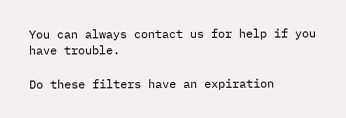You can always contact us for help if you have trouble.

Do these filters have an expiration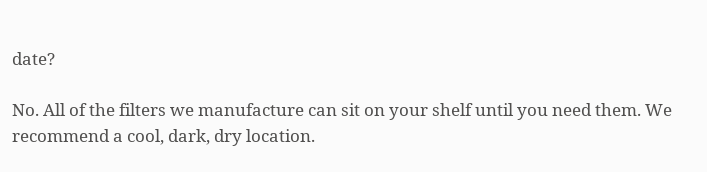date?

No. All of the filters we manufacture can sit on your shelf until you need them. We recommend a cool, dark, dry location.